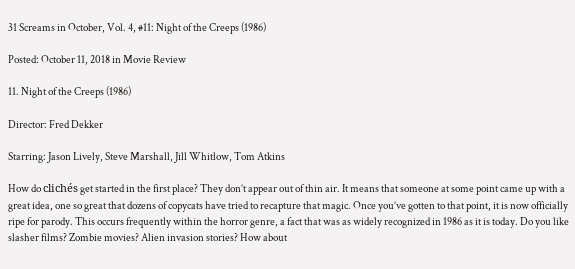31 Screams in October, Vol. 4, #11: Night of the Creeps (1986)

Posted: October 11, 2018 in Movie Review

11. Night of the Creeps (1986)

Director: Fred Dekker

Starring: Jason Lively, Steve Marshall, Jill Whitlow, Tom Atkins

How do clichés get started in the first place? They don’t appear out of thin air. It means that someone at some point came up with a great idea, one so great that dozens of copycats have tried to recapture that magic. Once you’ve gotten to that point, it is now officially ripe for parody. This occurs frequently within the horror genre, a fact that was as widely recognized in 1986 as it is today. Do you like slasher films? Zombie movies? Alien invasion stories? How about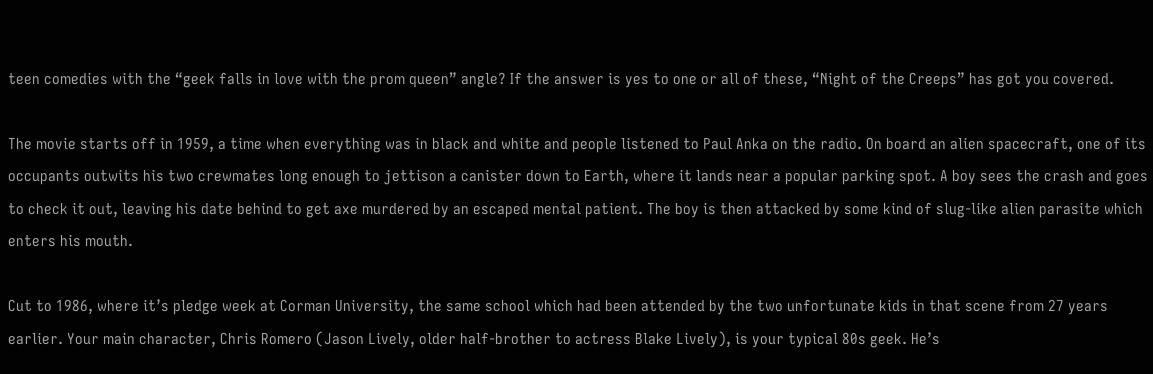teen comedies with the “geek falls in love with the prom queen” angle? If the answer is yes to one or all of these, “Night of the Creeps” has got you covered.

The movie starts off in 1959, a time when everything was in black and white and people listened to Paul Anka on the radio. On board an alien spacecraft, one of its occupants outwits his two crewmates long enough to jettison a canister down to Earth, where it lands near a popular parking spot. A boy sees the crash and goes to check it out, leaving his date behind to get axe murdered by an escaped mental patient. The boy is then attacked by some kind of slug-like alien parasite which enters his mouth.

Cut to 1986, where it’s pledge week at Corman University, the same school which had been attended by the two unfortunate kids in that scene from 27 years earlier. Your main character, Chris Romero (Jason Lively, older half-brother to actress Blake Lively), is your typical 80s geek. He’s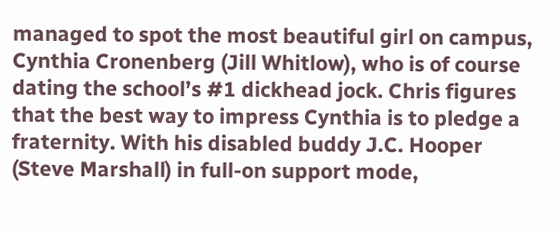managed to spot the most beautiful girl on campus, Cynthia Cronenberg (Jill Whitlow), who is of course dating the school’s #1 dickhead jock. Chris figures that the best way to impress Cynthia is to pledge a fraternity. With his disabled buddy J.C. Hooper (Steve Marshall) in full-on support mode,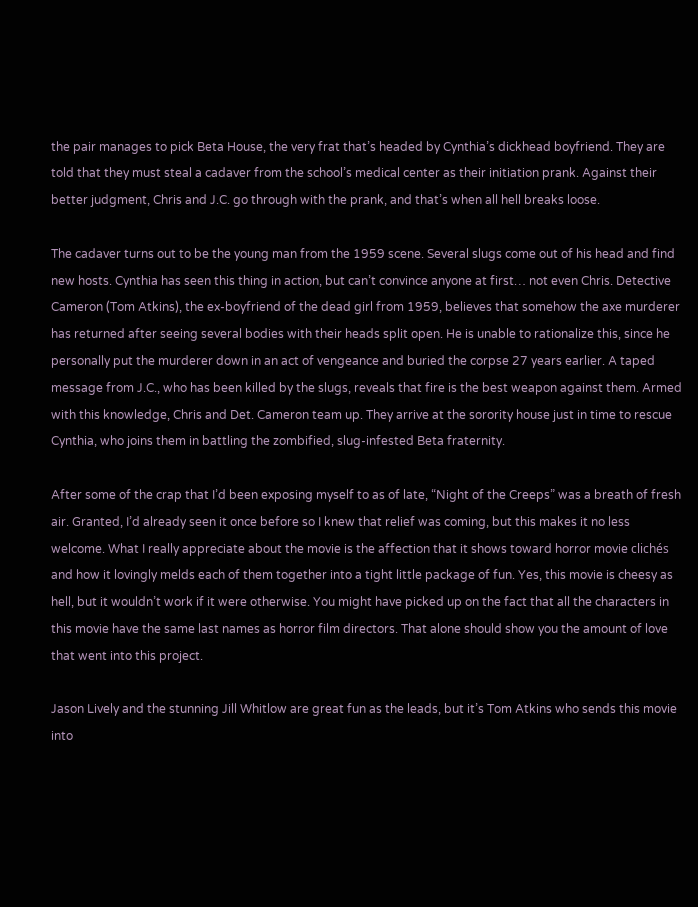the pair manages to pick Beta House, the very frat that’s headed by Cynthia’s dickhead boyfriend. They are told that they must steal a cadaver from the school’s medical center as their initiation prank. Against their better judgment, Chris and J.C. go through with the prank, and that’s when all hell breaks loose.

The cadaver turns out to be the young man from the 1959 scene. Several slugs come out of his head and find new hosts. Cynthia has seen this thing in action, but can’t convince anyone at first… not even Chris. Detective Cameron (Tom Atkins), the ex-boyfriend of the dead girl from 1959, believes that somehow the axe murderer has returned after seeing several bodies with their heads split open. He is unable to rationalize this, since he personally put the murderer down in an act of vengeance and buried the corpse 27 years earlier. A taped message from J.C., who has been killed by the slugs, reveals that fire is the best weapon against them. Armed with this knowledge, Chris and Det. Cameron team up. They arrive at the sorority house just in time to rescue Cynthia, who joins them in battling the zombified, slug-infested Beta fraternity.

After some of the crap that I’d been exposing myself to as of late, “Night of the Creeps” was a breath of fresh air. Granted, I’d already seen it once before so I knew that relief was coming, but this makes it no less welcome. What I really appreciate about the movie is the affection that it shows toward horror movie clichés and how it lovingly melds each of them together into a tight little package of fun. Yes, this movie is cheesy as hell, but it wouldn’t work if it were otherwise. You might have picked up on the fact that all the characters in this movie have the same last names as horror film directors. That alone should show you the amount of love that went into this project.

Jason Lively and the stunning Jill Whitlow are great fun as the leads, but it’s Tom Atkins who sends this movie into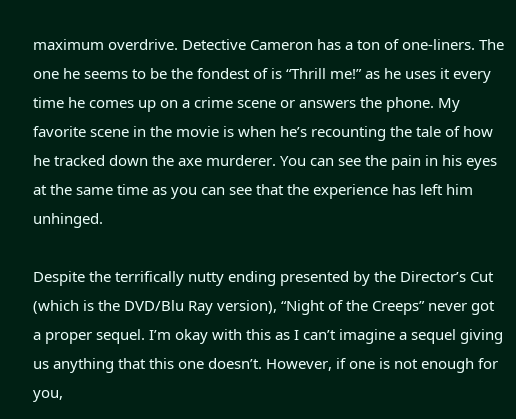maximum overdrive. Detective Cameron has a ton of one-liners. The one he seems to be the fondest of is “Thrill me!” as he uses it every time he comes up on a crime scene or answers the phone. My favorite scene in the movie is when he’s recounting the tale of how he tracked down the axe murderer. You can see the pain in his eyes at the same time as you can see that the experience has left him unhinged.

Despite the terrifically nutty ending presented by the Director’s Cut (which is the DVD/Blu Ray version), “Night of the Creeps” never got a proper sequel. I’m okay with this as I can’t imagine a sequel giving us anything that this one doesn’t. However, if one is not enough for you,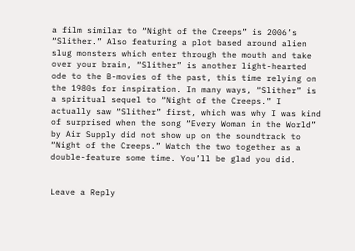a film similar to “Night of the Creeps” is 2006’s “Slither.” Also featuring a plot based around alien slug monsters which enter through the mouth and take over your brain, “Slither” is another light-hearted ode to the B-movies of the past, this time relying on the 1980s for inspiration. In many ways, “Slither” is a spiritual sequel to “Night of the Creeps.” I actually saw “Slither” first, which was why I was kind of surprised when the song “Every Woman in the World” by Air Supply did not show up on the soundtrack to “Night of the Creeps.” Watch the two together as a double-feature some time. You’ll be glad you did.


Leave a Reply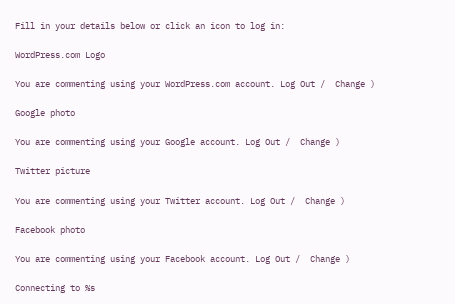Fill in your details below or click an icon to log in:

WordPress.com Logo

You are commenting using your WordPress.com account. Log Out /  Change )

Google photo

You are commenting using your Google account. Log Out /  Change )

Twitter picture

You are commenting using your Twitter account. Log Out /  Change )

Facebook photo

You are commenting using your Facebook account. Log Out /  Change )

Connecting to %s